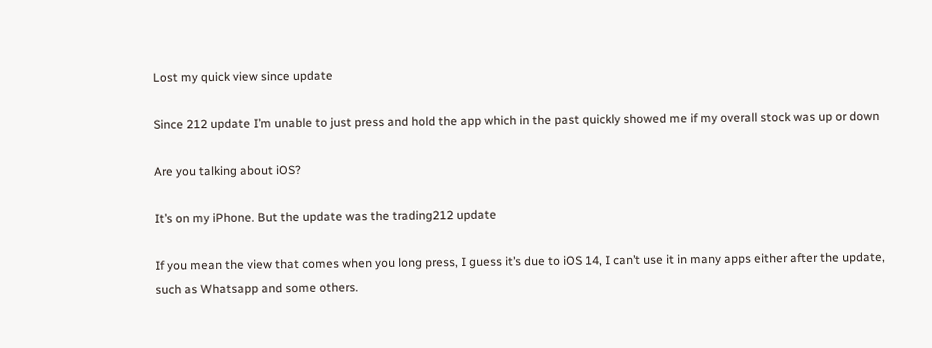Lost my quick view since update

Since 212 update I’m unable to just press and hold the app which in the past quickly showed me if my overall stock was up or down

Are you talking about iOS?

It’s on my iPhone. But the update was the trading212 update

If you mean the view that comes when you long press, I guess it’s due to iOS 14, I can’t use it in many apps either after the update, such as Whatsapp and some others.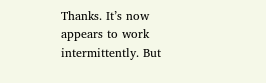Thanks. It’s now appears to work intermittently. But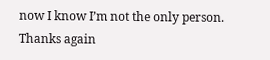now I know I’m not the only person. Thanks again